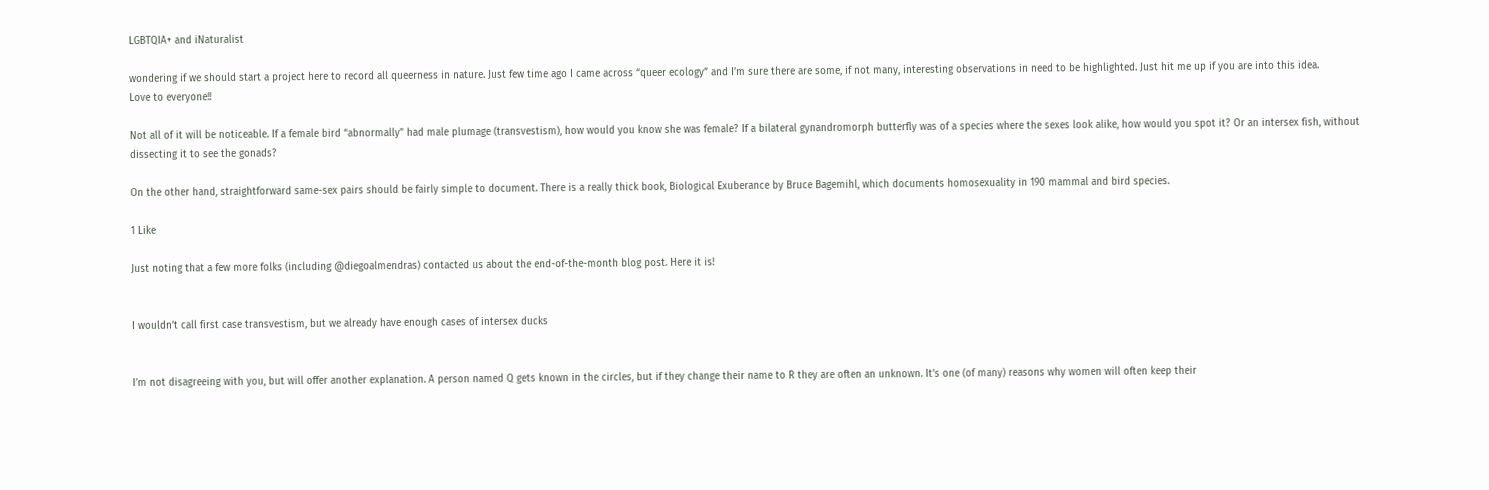LGBTQIA+ and iNaturalist

wondering if we should start a project here to record all queerness in nature. Just few time ago I came across “queer ecology” and I’m sure there are some, if not many, interesting observations in need to be highlighted. Just hit me up if you are into this idea.
Love to everyone!!

Not all of it will be noticeable. If a female bird “abnormally” had male plumage (transvestism), how would you know she was female? If a bilateral gynandromorph butterfly was of a species where the sexes look alike, how would you spot it? Or an intersex fish, without dissecting it to see the gonads?

On the other hand, straightforward same-sex pairs should be fairly simple to document. There is a really thick book, Biological Exuberance by Bruce Bagemihl, which documents homosexuality in 190 mammal and bird species.

1 Like

Just noting that a few more folks (including @diegoalmendras) contacted us about the end-of-the-month blog post. Here it is!


I wouldn’t call first case transvestism, but we already have enough cases of intersex ducks


I’m not disagreeing with you, but will offer another explanation. A person named Q gets known in the circles, but if they change their name to R they are often an unknown. It’s one (of many) reasons why women will often keep their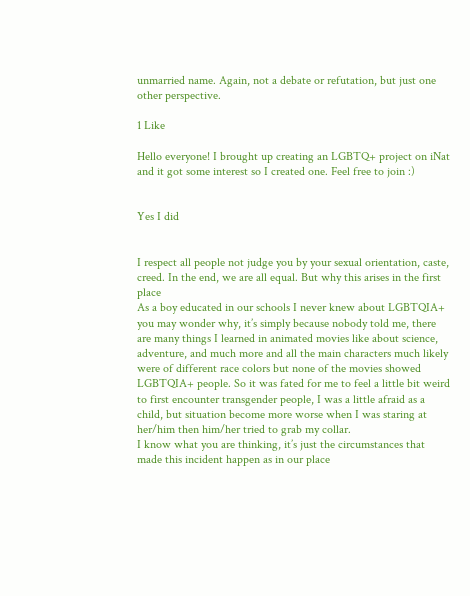unmarried name. Again, not a debate or refutation, but just one other perspective.

1 Like

Hello everyone! I brought up creating an LGBTQ+ project on iNat and it got some interest so I created one. Feel free to join :)


Yes I did


I respect all people not judge you by your sexual orientation, caste, creed. In the end, we are all equal. But why this arises in the first place
As a boy educated in our schools I never knew about LGBTQIA+ you may wonder why, it’s simply because nobody told me, there are many things I learned in animated movies like about science, adventure, and much more and all the main characters much likely were of different race colors but none of the movies showed LGBTQIA+ people. So it was fated for me to feel a little bit weird to first encounter transgender people, I was a little afraid as a child, but situation become more worse when I was staring at her/him then him/her tried to grab my collar.
I know what you are thinking, it’s just the circumstances that made this incident happen as in our place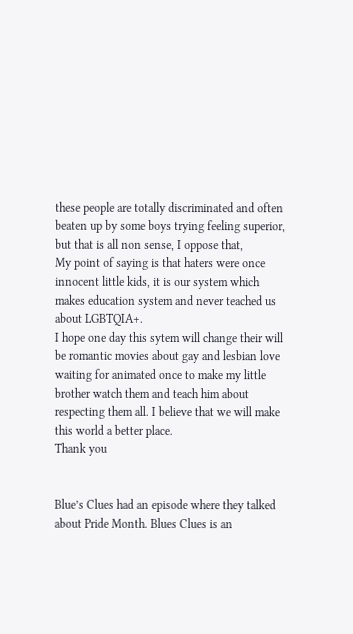these people are totally discriminated and often beaten up by some boys trying feeling superior, but that is all non sense, I oppose that,
My point of saying is that haters were once innocent little kids, it is our system which makes education system and never teached us about LGBTQIA+.
I hope one day this sytem will change their will be romantic movies about gay and lesbian love waiting for animated once to make my little brother watch them and teach him about respecting them all. I believe that we will make this world a better place.
Thank you


Blue’s Clues had an episode where they talked about Pride Month. Blues Clues is an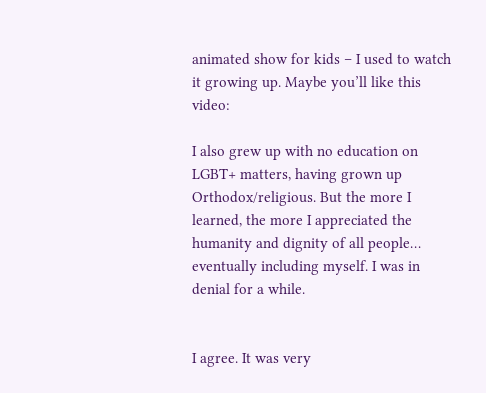animated show for kids – I used to watch it growing up. Maybe you’ll like this video:

I also grew up with no education on LGBT+ matters, having grown up Orthodox/religious. But the more I learned, the more I appreciated the humanity and dignity of all people… eventually including myself. I was in denial for a while.


I agree. It was very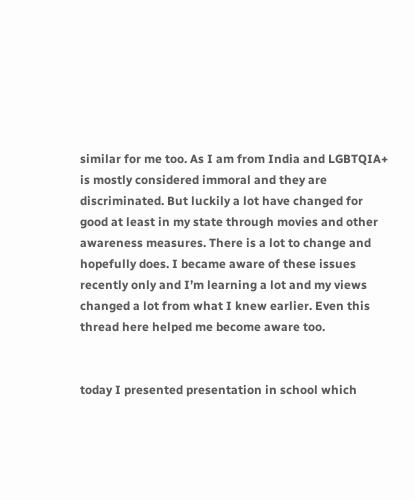similar for me too. As I am from India and LGBTQIA+ is mostly considered immoral and they are discriminated. But luckily a lot have changed for good at least in my state through movies and other awareness measures. There is a lot to change and hopefully does. I became aware of these issues recently only and I’m learning a lot and my views changed a lot from what I knew earlier. Even this thread here helped me become aware too.


today I presented presentation in school which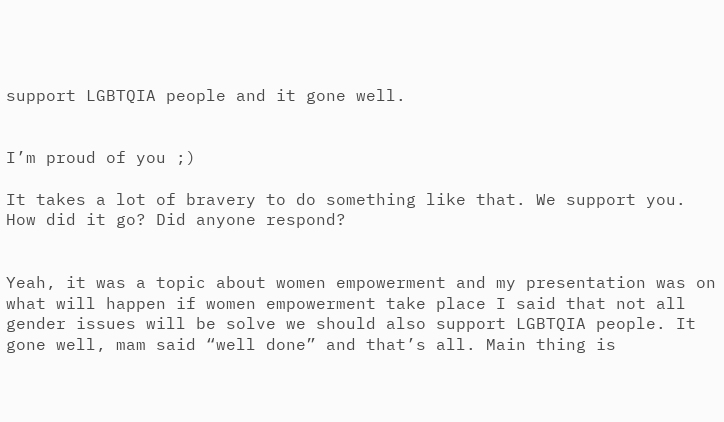support LGBTQIA people and it gone well.


I’m proud of you ;)

It takes a lot of bravery to do something like that. We support you. How did it go? Did anyone respond?


Yeah, it was a topic about women empowerment and my presentation was on what will happen if women empowerment take place I said that not all gender issues will be solve we should also support LGBTQIA people. It gone well, mam said “well done” and that’s all. Main thing is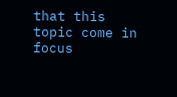that this topic come in focus